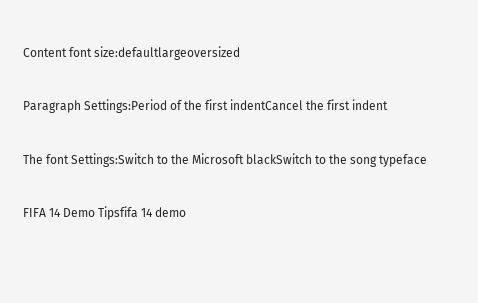Content font size:defaultlargeoversized

Paragraph Settings:Period of the first indentCancel the first indent

The font Settings:Switch to the Microsoft blackSwitch to the song typeface

FIFA 14 Demo Tipsfifa 14 demo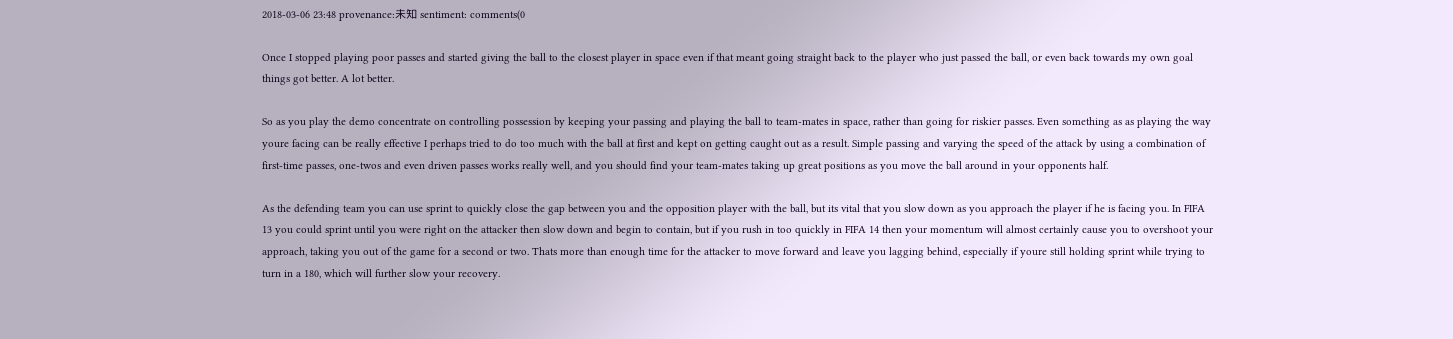2018-03-06 23:48 provenance:未知 sentiment: comments(0

Once I stopped playing poor passes and started giving the ball to the closest player in space even if that meant going straight back to the player who just passed the ball, or even back towards my own goal things got better. A lot better.

So as you play the demo concentrate on controlling possession by keeping your passing and playing the ball to team-mates in space, rather than going for riskier passes. Even something as as playing the way youre facing can be really effective I perhaps tried to do too much with the ball at first and kept on getting caught out as a result. Simple passing and varying the speed of the attack by using a combination of first-time passes, one-twos and even driven passes works really well, and you should find your team-mates taking up great positions as you move the ball around in your opponents half.

As the defending team you can use sprint to quickly close the gap between you and the opposition player with the ball, but its vital that you slow down as you approach the player if he is facing you. In FIFA 13 you could sprint until you were right on the attacker then slow down and begin to contain, but if you rush in too quickly in FIFA 14 then your momentum will almost certainly cause you to overshoot your approach, taking you out of the game for a second or two. Thats more than enough time for the attacker to move forward and leave you lagging behind, especially if youre still holding sprint while trying to turn in a 180, which will further slow your recovery.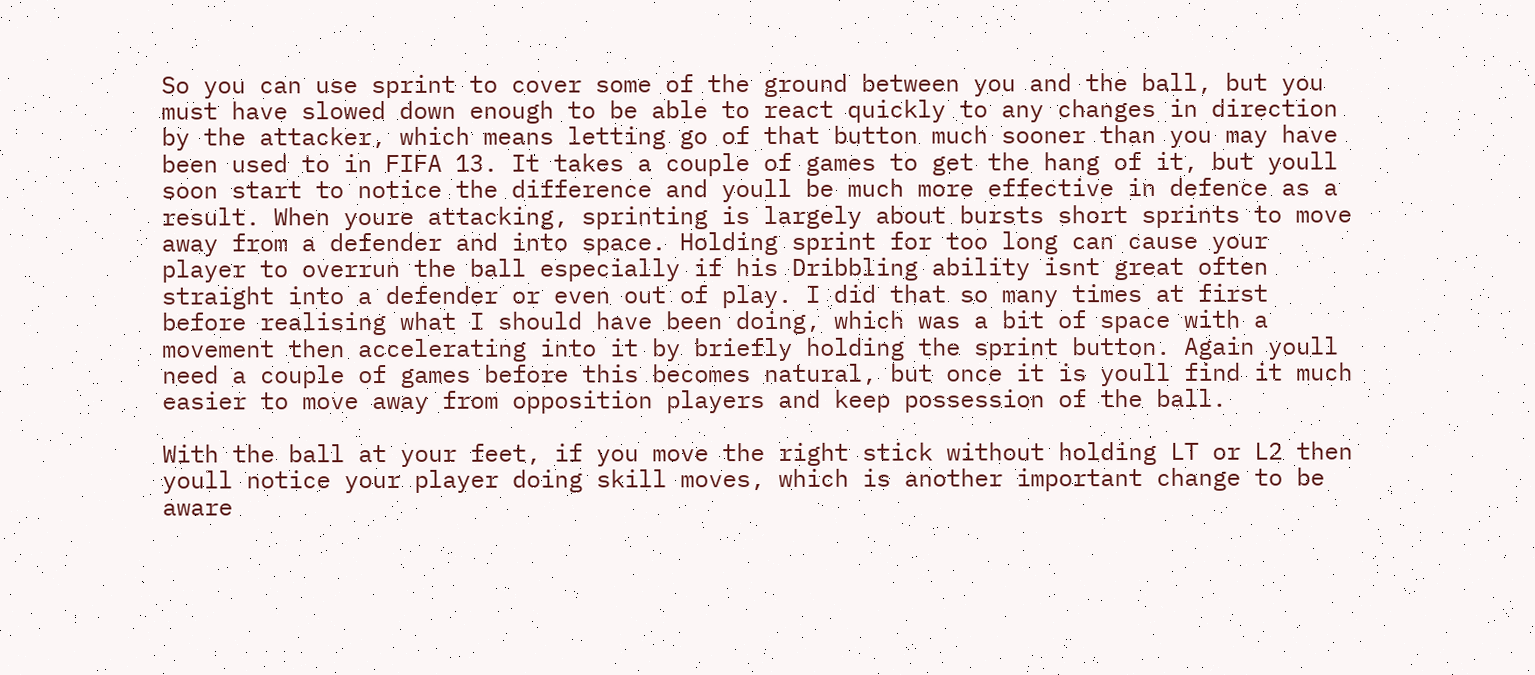So you can use sprint to cover some of the ground between you and the ball, but you must have slowed down enough to be able to react quickly to any changes in direction by the attacker, which means letting go of that button much sooner than you may have been used to in FIFA 13. It takes a couple of games to get the hang of it, but youll soon start to notice the difference and youll be much more effective in defence as a result. When youre attacking, sprinting is largely about bursts short sprints to move away from a defender and into space. Holding sprint for too long can cause your player to overrun the ball especially if his Dribbling ability isnt great often straight into a defender or even out of play. I did that so many times at first before realising what I should have been doing, which was a bit of space with a movement then accelerating into it by briefly holding the sprint button. Again youll need a couple of games before this becomes natural, but once it is youll find it much easier to move away from opposition players and keep possession of the ball.

With the ball at your feet, if you move the right stick without holding LT or L2 then youll notice your player doing skill moves, which is another important change to be aware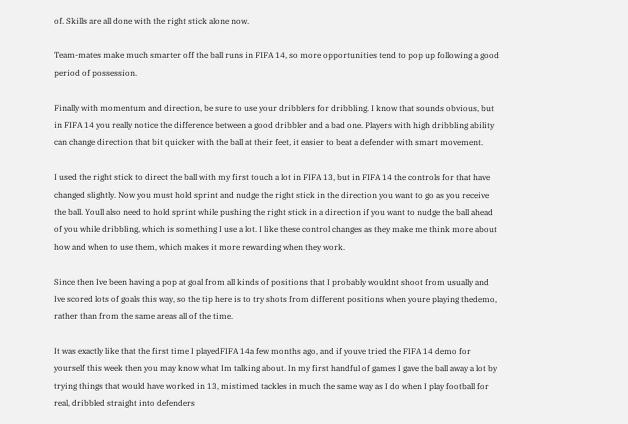of. Skills are all done with the right stick alone now.

Team-mates make much smarter off the ball runs in FIFA 14, so more opportunities tend to pop up following a good period of possession.

Finally with momentum and direction, be sure to use your dribblers for dribbling. I know that sounds obvious, but in FIFA 14 you really notice the difference between a good dribbler and a bad one. Players with high dribbling ability can change direction that bit quicker with the ball at their feet, it easier to beat a defender with smart movement.

I used the right stick to direct the ball with my first touch a lot in FIFA 13, but in FIFA 14 the controls for that have changed slightly. Now you must hold sprint and nudge the right stick in the direction you want to go as you receive the ball. Youll also need to hold sprint while pushing the right stick in a direction if you want to nudge the ball ahead of you while dribbling, which is something I use a lot. I like these control changes as they make me think more about how and when to use them, which makes it more rewarding when they work.

Since then Ive been having a pop at goal from all kinds of positions that I probably wouldnt shoot from usually and Ive scored lots of goals this way, so the tip here is to try shots from different positions when youre playing thedemo, rather than from the same areas all of the time.

It was exactly like that the first time I playedFIFA 14a few months ago, and if youve tried the FIFA 14 demo for yourself this week then you may know what Im talking about. In my first handful of games I gave the ball away a lot by trying things that would have worked in 13, mistimed tackles in much the same way as I do when I play football for real, dribbled straight into defenders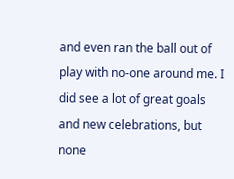and even ran the ball out of play with no-one around me. I did see a lot of great goals and new celebrations, but none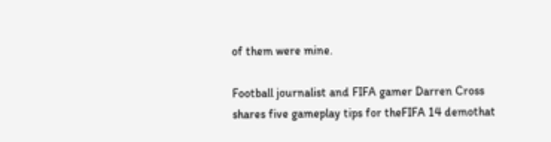of them were mine.

Football journalist and FIFA gamer Darren Cross shares five gameplay tips for theFIFA 14 demothat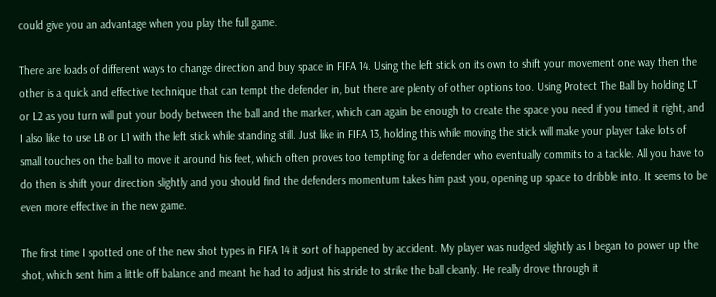could give you an advantage when you play the full game.

There are loads of different ways to change direction and buy space in FIFA 14. Using the left stick on its own to shift your movement one way then the other is a quick and effective technique that can tempt the defender in, but there are plenty of other options too. Using Protect The Ball by holding LT or L2 as you turn will put your body between the ball and the marker, which can again be enough to create the space you need if you timed it right, and I also like to use LB or L1 with the left stick while standing still. Just like in FIFA 13, holding this while moving the stick will make your player take lots of small touches on the ball to move it around his feet, which often proves too tempting for a defender who eventually commits to a tackle. All you have to do then is shift your direction slightly and you should find the defenders momentum takes him past you, opening up space to dribble into. It seems to be even more effective in the new game.

The first time I spotted one of the new shot types in FIFA 14 it sort of happened by accident. My player was nudged slightly as I began to power up the shot, which sent him a little off balance and meant he had to adjust his stride to strike the ball cleanly. He really drove through it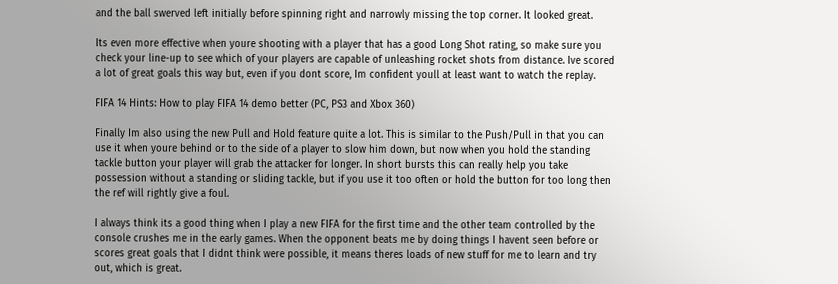and the ball swerved left initially before spinning right and narrowly missing the top corner. It looked great.

Its even more effective when youre shooting with a player that has a good Long Shot rating, so make sure you check your line-up to see which of your players are capable of unleashing rocket shots from distance. Ive scored a lot of great goals this way but, even if you dont score, Im confident youll at least want to watch the replay.

FIFA 14 Hints: How to play FIFA 14 demo better (PC, PS3 and Xbox 360)

Finally Im also using the new Pull and Hold feature quite a lot. This is similar to the Push/Pull in that you can use it when youre behind or to the side of a player to slow him down, but now when you hold the standing tackle button your player will grab the attacker for longer. In short bursts this can really help you take possession without a standing or sliding tackle, but if you use it too often or hold the button for too long then the ref will rightly give a foul.

I always think its a good thing when I play a new FIFA for the first time and the other team controlled by the console crushes me in the early games. When the opponent beats me by doing things I havent seen before or scores great goals that I didnt think were possible, it means theres loads of new stuff for me to learn and try out, which is great.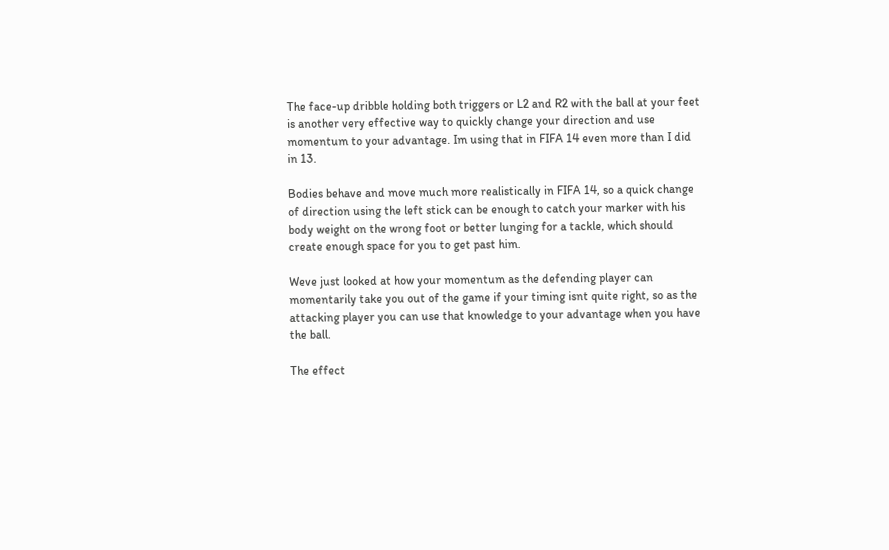The face-up dribble holding both triggers or L2 and R2 with the ball at your feet is another very effective way to quickly change your direction and use momentum to your advantage. Im using that in FIFA 14 even more than I did in 13.

Bodies behave and move much more realistically in FIFA 14, so a quick change of direction using the left stick can be enough to catch your marker with his body weight on the wrong foot or better lunging for a tackle, which should create enough space for you to get past him.

Weve just looked at how your momentum as the defending player can momentarily take you out of the game if your timing isnt quite right, so as the attacking player you can use that knowledge to your advantage when you have the ball.

The effect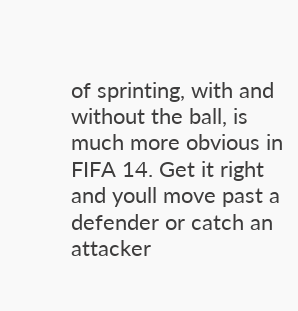of sprinting, with and without the ball, is much more obvious in FIFA 14. Get it right and youll move past a defender or catch an attacker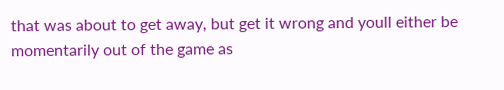that was about to get away, but get it wrong and youll either be momentarily out of the game as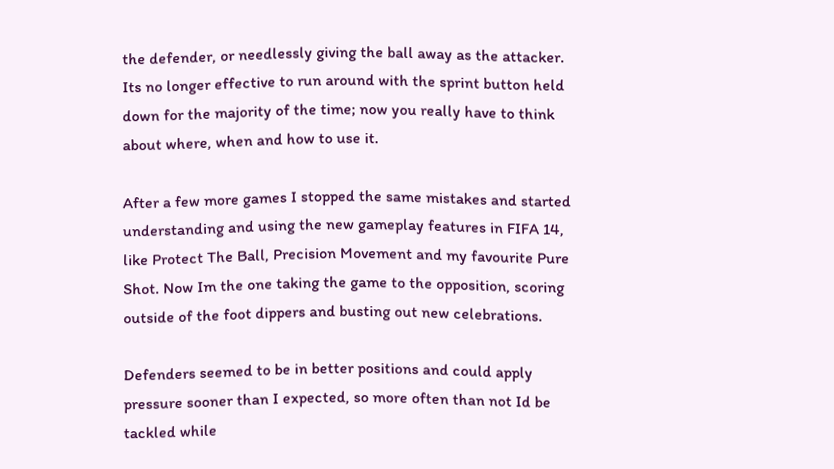the defender, or needlessly giving the ball away as the attacker. Its no longer effective to run around with the sprint button held down for the majority of the time; now you really have to think about where, when and how to use it.

After a few more games I stopped the same mistakes and started understanding and using the new gameplay features in FIFA 14, like Protect The Ball, Precision Movement and my favourite Pure Shot. Now Im the one taking the game to the opposition, scoring outside of the foot dippers and busting out new celebrations.

Defenders seemed to be in better positions and could apply pressure sooner than I expected, so more often than not Id be tackled while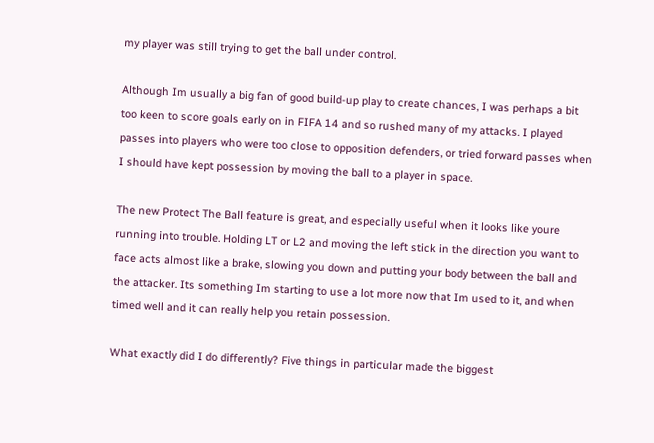my player was still trying to get the ball under control.

Although Im usually a big fan of good build-up play to create chances, I was perhaps a bit too keen to score goals early on in FIFA 14 and so rushed many of my attacks. I played passes into players who were too close to opposition defenders, or tried forward passes when I should have kept possession by moving the ball to a player in space.

The new Protect The Ball feature is great, and especially useful when it looks like youre running into trouble. Holding LT or L2 and moving the left stick in the direction you want to face acts almost like a brake, slowing you down and putting your body between the ball and the attacker. Its something Im starting to use a lot more now that Im used to it, and when timed well and it can really help you retain possession.

What exactly did I do differently? Five things in particular made the biggest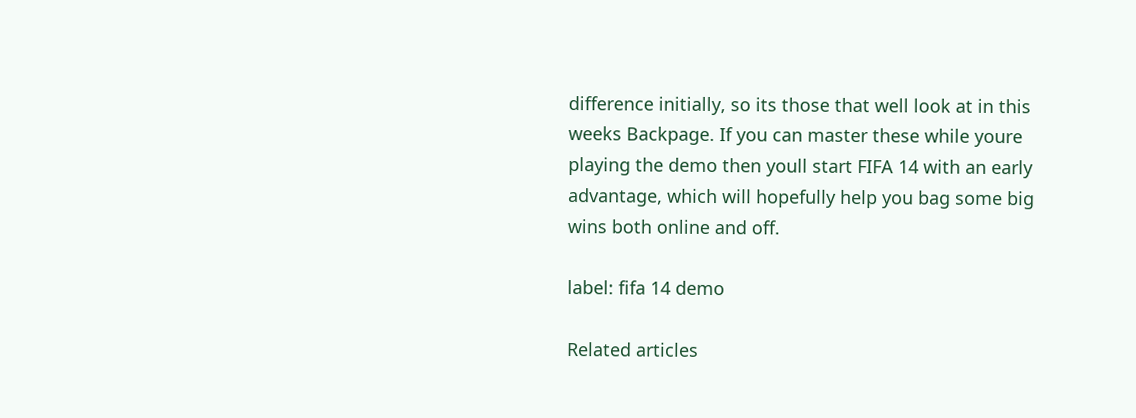difference initially, so its those that well look at in this weeks Backpage. If you can master these while youre playing the demo then youll start FIFA 14 with an early advantage, which will hopefully help you bag some big wins both online and off.

label: fifa 14 demo

Related articles